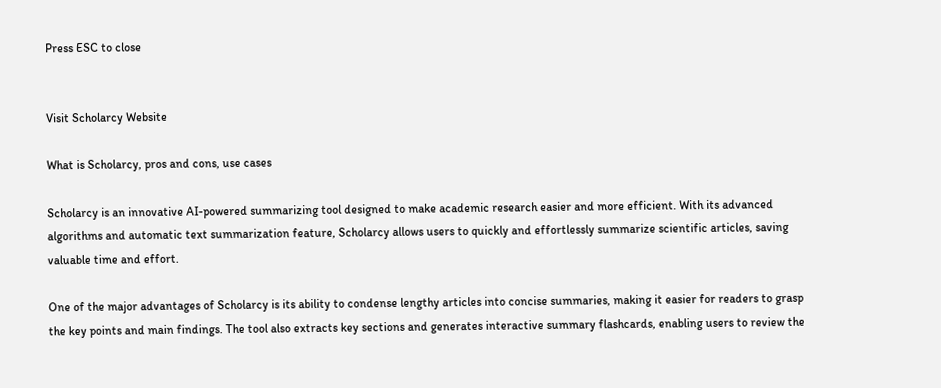Press ESC to close


Visit Scholarcy Website

What is Scholarcy, pros and cons, use cases

Scholarcy is an innovative AI-powered summarizing tool designed to make academic research easier and more efficient. With its advanced algorithms and automatic text summarization feature, Scholarcy allows users to quickly and effortlessly summarize scientific articles, saving valuable time and effort.

One of the major advantages of Scholarcy is its ability to condense lengthy articles into concise summaries, making it easier for readers to grasp the key points and main findings. The tool also extracts key sections and generates interactive summary flashcards, enabling users to review the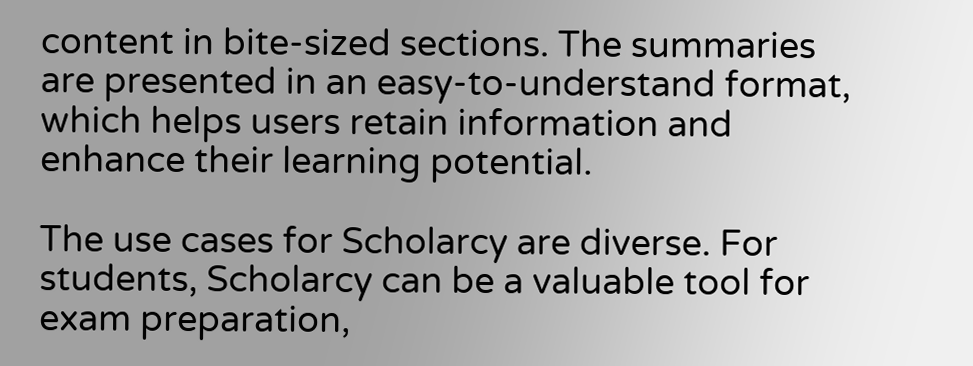content in bite-sized sections. The summaries are presented in an easy-to-understand format, which helps users retain information and enhance their learning potential.

The use cases for Scholarcy are diverse. For students, Scholarcy can be a valuable tool for exam preparation,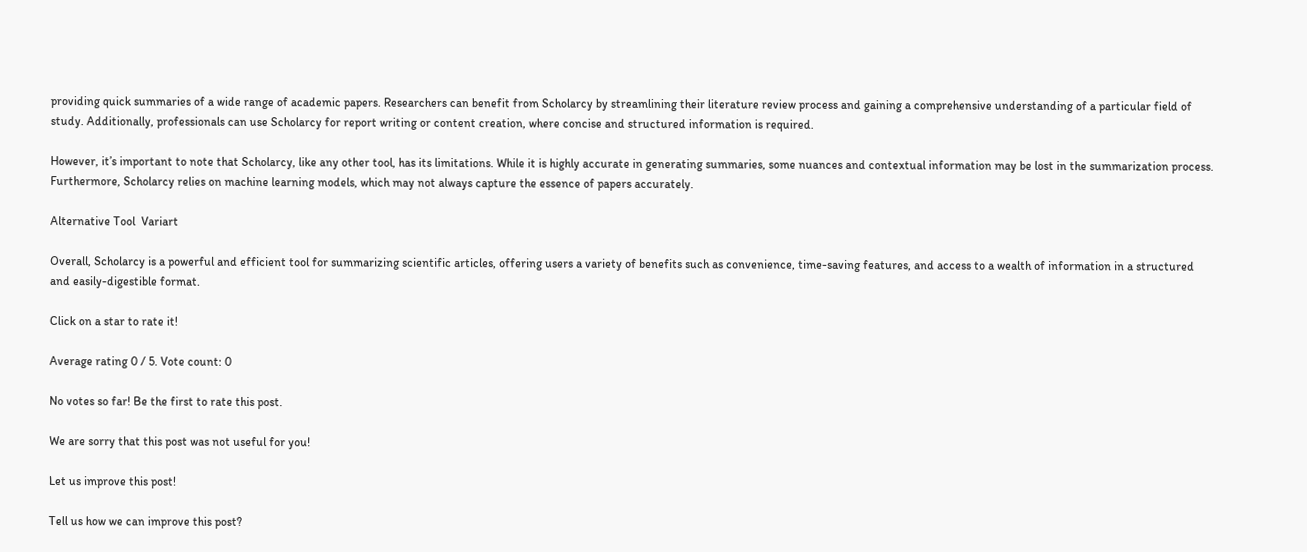providing quick summaries of a wide range of academic papers. Researchers can benefit from Scholarcy by streamlining their literature review process and gaining a comprehensive understanding of a particular field of study. Additionally, professionals can use Scholarcy for report writing or content creation, where concise and structured information is required.

However, it’s important to note that Scholarcy, like any other tool, has its limitations. While it is highly accurate in generating summaries, some nuances and contextual information may be lost in the summarization process. Furthermore, Scholarcy relies on machine learning models, which may not always capture the essence of papers accurately.

Alternative Tool  Variart

Overall, Scholarcy is a powerful and efficient tool for summarizing scientific articles, offering users a variety of benefits such as convenience, time-saving features, and access to a wealth of information in a structured and easily-digestible format.

Click on a star to rate it!

Average rating 0 / 5. Vote count: 0

No votes so far! Be the first to rate this post.

We are sorry that this post was not useful for you!

Let us improve this post!

Tell us how we can improve this post?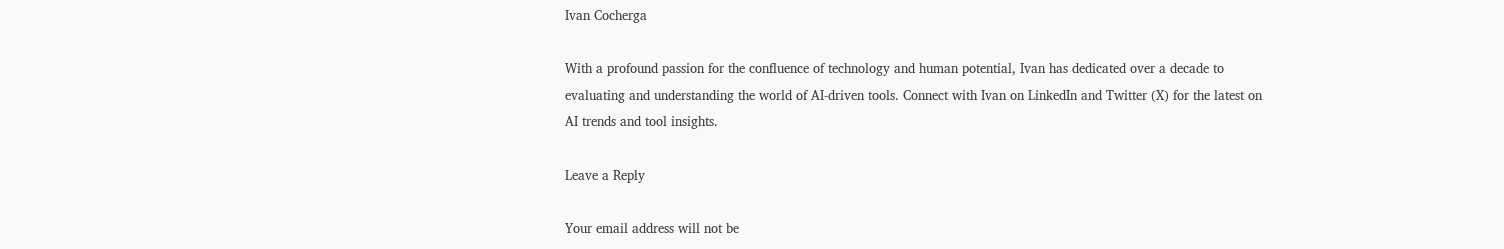Ivan Cocherga

With a profound passion for the confluence of technology and human potential, Ivan has dedicated over a decade to evaluating and understanding the world of AI-driven tools. Connect with Ivan on LinkedIn and Twitter (X) for the latest on AI trends and tool insights.

Leave a Reply

Your email address will not be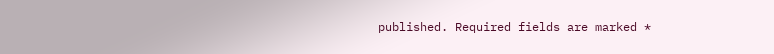published. Required fields are marked *